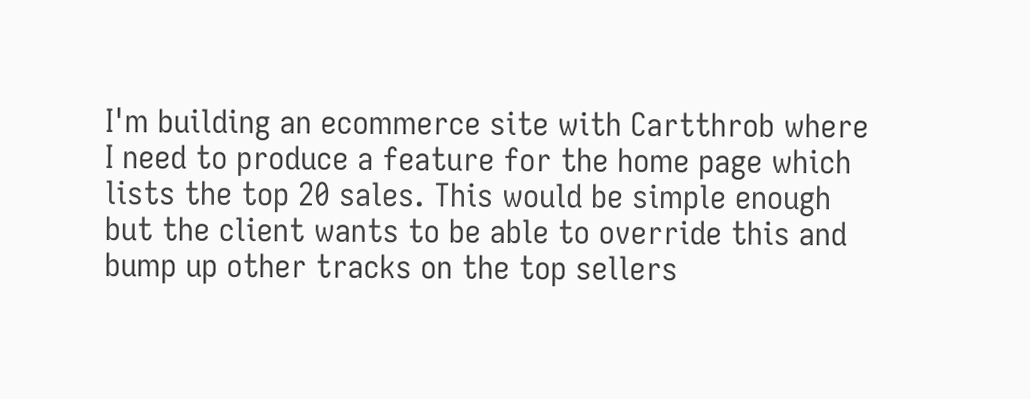I'm building an ecommerce site with Cartthrob where I need to produce a feature for the home page which lists the top 20 sales. This would be simple enough but the client wants to be able to override this and bump up other tracks on the top sellers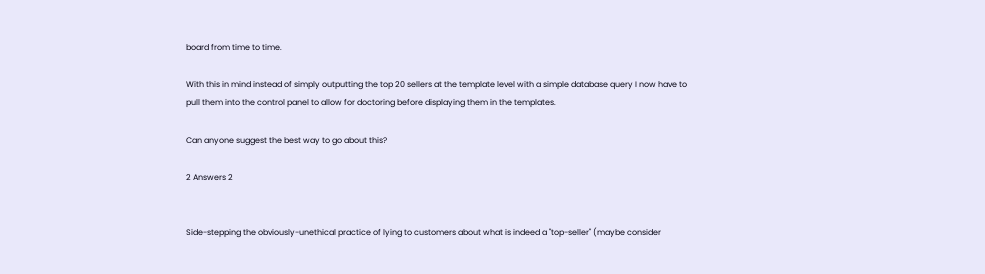board from time to time.

With this in mind instead of simply outputting the top 20 sellers at the template level with a simple database query I now have to pull them into the control panel to allow for doctoring before displaying them in the templates.

Can anyone suggest the best way to go about this?

2 Answers 2


Side-stepping the obviously-unethical practice of lying to customers about what is indeed a "top-seller" (maybe consider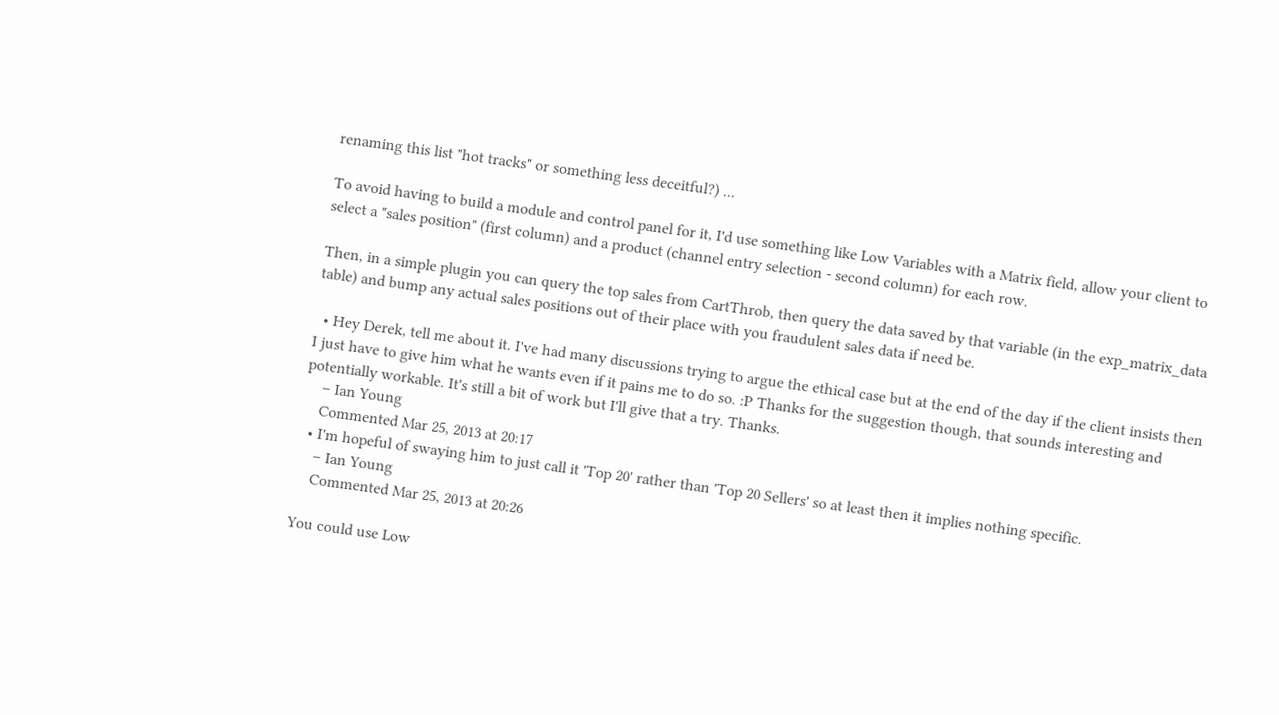renaming this list "hot tracks" or something less deceitful?) ...

To avoid having to build a module and control panel for it, I'd use something like Low Variables with a Matrix field, allow your client to select a "sales position" (first column) and a product (channel entry selection - second column) for each row.

Then, in a simple plugin you can query the top sales from CartThrob, then query the data saved by that variable (in the exp_matrix_data table) and bump any actual sales positions out of their place with you fraudulent sales data if need be.

  • Hey Derek, tell me about it. I've had many discussions trying to argue the ethical case but at the end of the day if the client insists then I just have to give him what he wants even if it pains me to do so. :P Thanks for the suggestion though, that sounds interesting and potentially workable. It's still a bit of work but I'll give that a try. Thanks.
    – Ian Young
    Commented Mar 25, 2013 at 20:17
  • I'm hopeful of swaying him to just call it 'Top 20' rather than 'Top 20 Sellers' so at least then it implies nothing specific.
    – Ian Young
    Commented Mar 25, 2013 at 20:26

You could use Low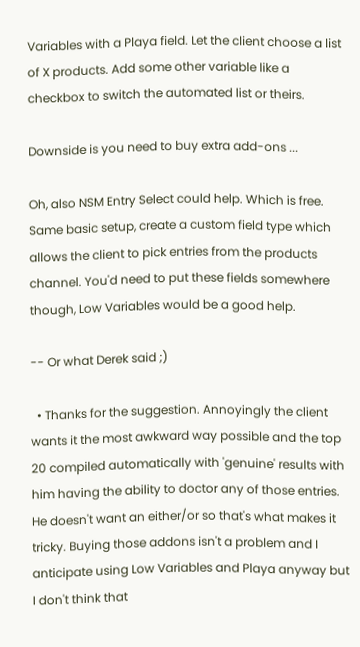Variables with a Playa field. Let the client choose a list of X products. Add some other variable like a checkbox to switch the automated list or theirs.

Downside is you need to buy extra add-ons ...

Oh, also NSM Entry Select could help. Which is free. Same basic setup, create a custom field type which allows the client to pick entries from the products channel. You'd need to put these fields somewhere though, Low Variables would be a good help.

-- Or what Derek said ;)

  • Thanks for the suggestion. Annoyingly the client wants it the most awkward way possible and the top 20 compiled automatically with 'genuine' results with him having the ability to doctor any of those entries. He doesn't want an either/or so that's what makes it tricky. Buying those addons isn't a problem and I anticipate using Low Variables and Playa anyway but I don't think that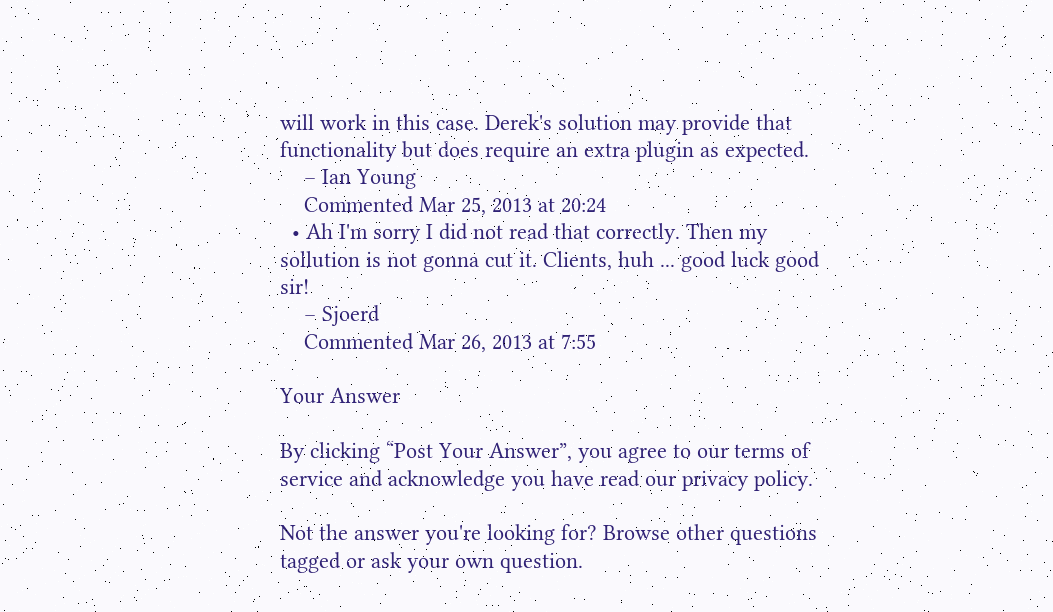will work in this case. Derek's solution may provide that functionality but does require an extra plugin as expected.
    – Ian Young
    Commented Mar 25, 2013 at 20:24
  • Ah I'm sorry I did not read that correctly. Then my sollution is not gonna cut it. Clients, huh ... good luck good sir!
    – Sjoerd
    Commented Mar 26, 2013 at 7:55

Your Answer

By clicking “Post Your Answer”, you agree to our terms of service and acknowledge you have read our privacy policy.

Not the answer you're looking for? Browse other questions tagged or ask your own question.